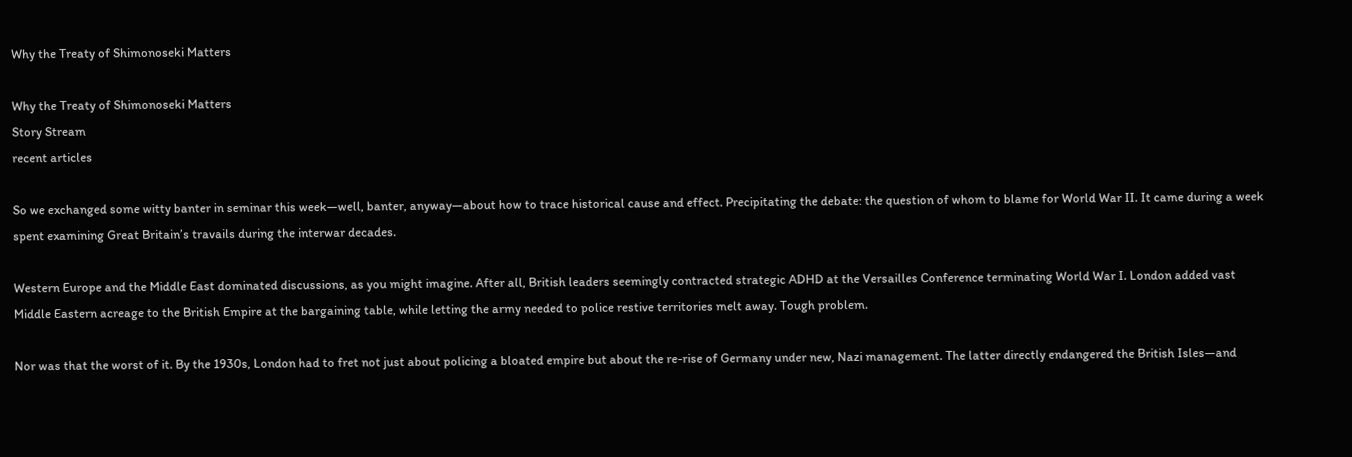Why the Treaty of Shimonoseki Matters

Why the Treaty of Shimonoseki Matters
Story Stream
recent articles

So we exchanged some witty banter in seminar this week—well, banter, anyway—about how to trace historical cause and effect. Precipitating the debate: the question of whom to blame for World War II. It came during a week spent examining Great Britain’s travails during the interwar decades.

Western Europe and the Middle East dominated discussions, as you might imagine. After all, British leaders seemingly contracted strategic ADHD at the Versailles Conference terminating World War I. London added vast Middle Eastern acreage to the British Empire at the bargaining table, while letting the army needed to police restive territories melt away. Tough problem.

Nor was that the worst of it. By the 1930s, London had to fret not just about policing a bloated empire but about the re-rise of Germany under new, Nazi management. The latter directly endangered the British Isles—and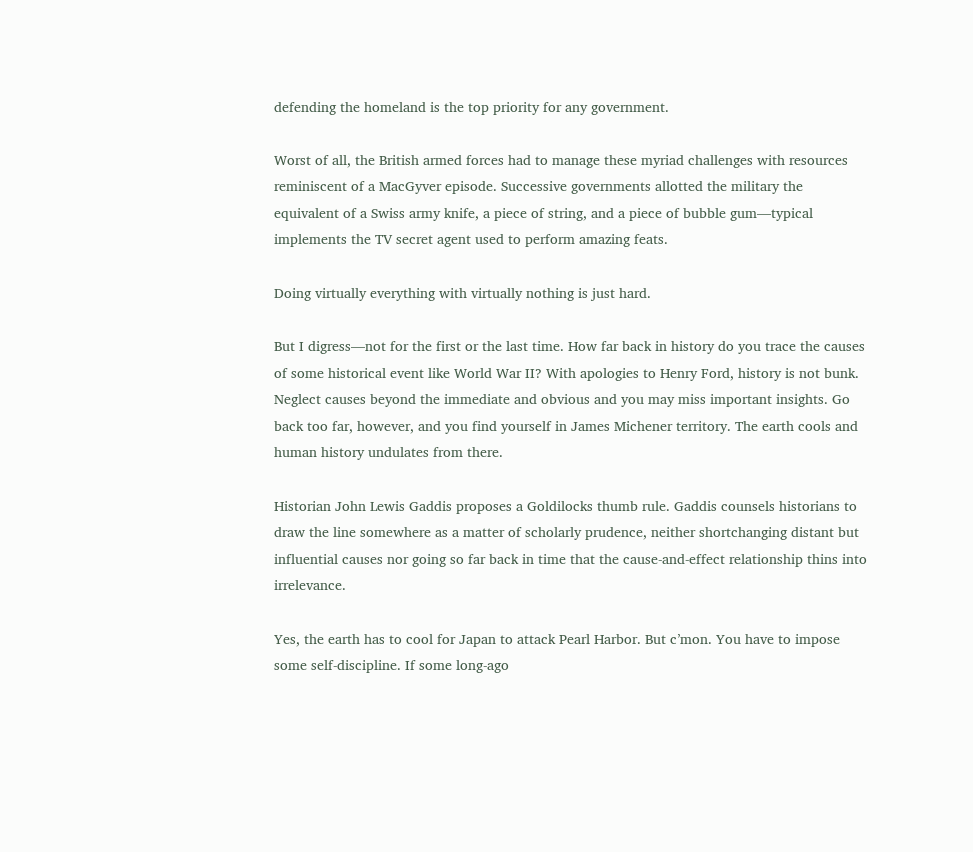defending the homeland is the top priority for any government.

Worst of all, the British armed forces had to manage these myriad challenges with resources reminiscent of a MacGyver episode. Successive governments allotted the military the equivalent of a Swiss army knife, a piece of string, and a piece of bubble gum—typical implements the TV secret agent used to perform amazing feats.

Doing virtually everything with virtually nothing is just hard.

But I digress—not for the first or the last time. How far back in history do you trace the causes of some historical event like World War II? With apologies to Henry Ford, history is not bunk. Neglect causes beyond the immediate and obvious and you may miss important insights. Go back too far, however, and you find yourself in James Michener territory. The earth cools and human history undulates from there.

Historian John Lewis Gaddis proposes a Goldilocks thumb rule. Gaddis counsels historians to draw the line somewhere as a matter of scholarly prudence, neither shortchanging distant but influential causes nor going so far back in time that the cause-and-effect relationship thins into irrelevance.

Yes, the earth has to cool for Japan to attack Pearl Harbor. But c’mon. You have to impose some self-discipline. If some long-ago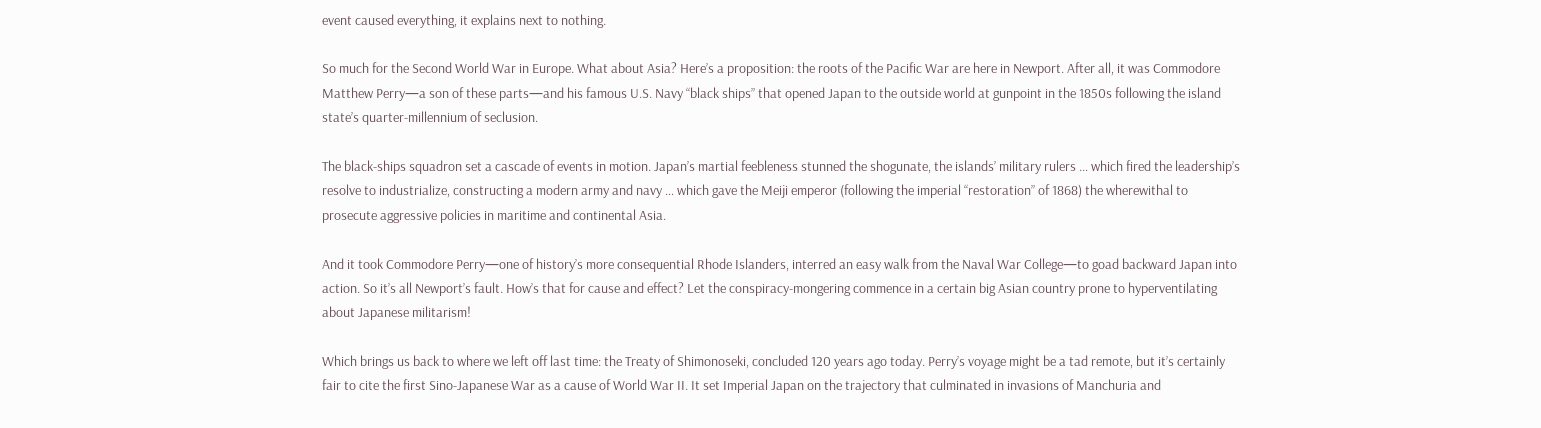event caused everything, it explains next to nothing.

So much for the Second World War in Europe. What about Asia? Here’s a proposition: the roots of the Pacific War are here in Newport. After all, it was Commodore Matthew Perry—a son of these parts—and his famous U.S. Navy “black ships” that opened Japan to the outside world at gunpoint in the 1850s following the island state’s quarter-millennium of seclusion.

The black-ships squadron set a cascade of events in motion. Japan’s martial feebleness stunned the shogunate, the islands’ military rulers … which fired the leadership’s resolve to industrialize, constructing a modern army and navy … which gave the Meiji emperor (following the imperial “restoration” of 1868) the wherewithal to prosecute aggressive policies in maritime and continental Asia.

And it took Commodore Perry—one of history’s more consequential Rhode Islanders, interred an easy walk from the Naval War College—to goad backward Japan into action. So it’s all Newport’s fault. How’s that for cause and effect? Let the conspiracy-mongering commence in a certain big Asian country prone to hyperventilating about Japanese militarism!

Which brings us back to where we left off last time: the Treaty of Shimonoseki, concluded 120 years ago today. Perry’s voyage might be a tad remote, but it’s certainly fair to cite the first Sino-Japanese War as a cause of World War II. It set Imperial Japan on the trajectory that culminated in invasions of Manchuria and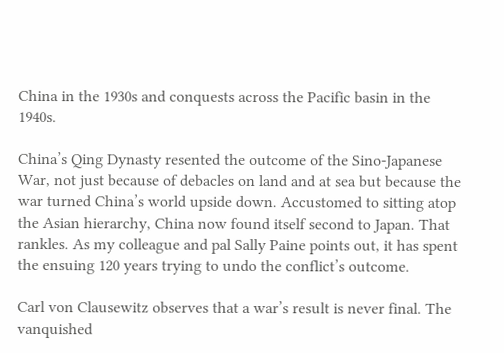China in the 1930s and conquests across the Pacific basin in the 1940s.

China’s Qing Dynasty resented the outcome of the Sino-Japanese War, not just because of debacles on land and at sea but because the war turned China’s world upside down. Accustomed to sitting atop the Asian hierarchy, China now found itself second to Japan. That rankles. As my colleague and pal Sally Paine points out, it has spent the ensuing 120 years trying to undo the conflict’s outcome.

Carl von Clausewitz observes that a war’s result is never final. The vanquished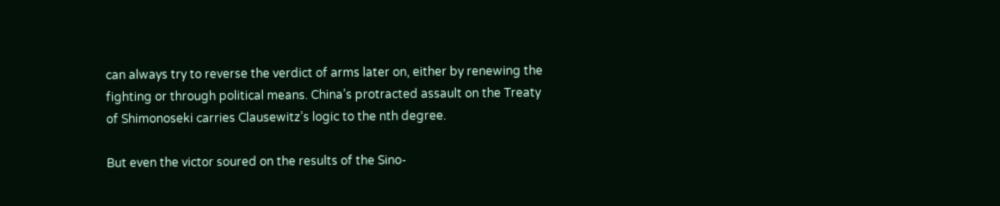can always try to reverse the verdict of arms later on, either by renewing the fighting or through political means. China’s protracted assault on the Treaty of Shimonoseki carries Clausewitz’s logic to the nth degree.

But even the victor soured on the results of the Sino-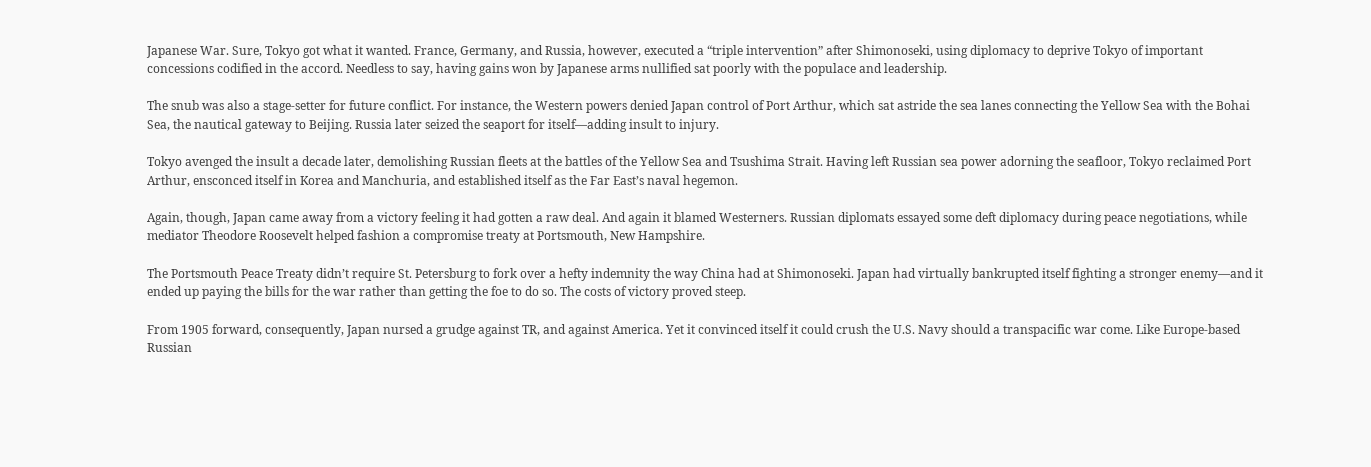Japanese War. Sure, Tokyo got what it wanted. France, Germany, and Russia, however, executed a “triple intervention” after Shimonoseki, using diplomacy to deprive Tokyo of important concessions codified in the accord. Needless to say, having gains won by Japanese arms nullified sat poorly with the populace and leadership.

The snub was also a stage-setter for future conflict. For instance, the Western powers denied Japan control of Port Arthur, which sat astride the sea lanes connecting the Yellow Sea with the Bohai Sea, the nautical gateway to Beijing. Russia later seized the seaport for itself—adding insult to injury.

Tokyo avenged the insult a decade later, demolishing Russian fleets at the battles of the Yellow Sea and Tsushima Strait. Having left Russian sea power adorning the seafloor, Tokyo reclaimed Port Arthur, ensconced itself in Korea and Manchuria, and established itself as the Far East’s naval hegemon.

Again, though, Japan came away from a victory feeling it had gotten a raw deal. And again it blamed Westerners. Russian diplomats essayed some deft diplomacy during peace negotiations, while mediator Theodore Roosevelt helped fashion a compromise treaty at Portsmouth, New Hampshire.

The Portsmouth Peace Treaty didn’t require St. Petersburg to fork over a hefty indemnity the way China had at Shimonoseki. Japan had virtually bankrupted itself fighting a stronger enemy—and it ended up paying the bills for the war rather than getting the foe to do so. The costs of victory proved steep.

From 1905 forward, consequently, Japan nursed a grudge against TR, and against America. Yet it convinced itself it could crush the U.S. Navy should a transpacific war come. Like Europe-based Russian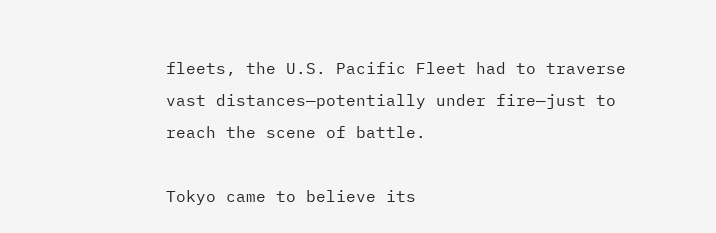fleets, the U.S. Pacific Fleet had to traverse vast distances—potentially under fire—just to reach the scene of battle.

Tokyo came to believe its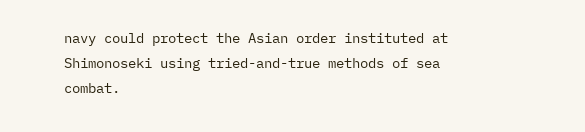navy could protect the Asian order instituted at Shimonoseki using tried-and-true methods of sea combat.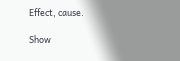Effect, cause.

Show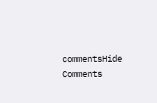commentsHide Comments